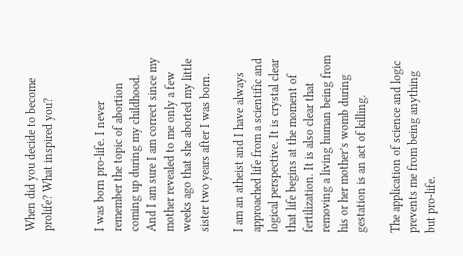When did you decide to become prolife? What inspired you?


I was born pro-life. I never remember the topic of abortion coming up during my childhood. And I am sure I am correct since my mother revealed to me only a few weeks ago that she aborted my little sister two years after I was born.

I am an atheist and I have always approached life from a scientific and logical perspective. It is crystal clear that life begins at the moment of fertilization. It is also clear that removing a living human being from his or her mother’s womb during gestation is an act of killing.

The application of science and logic prevents me from being anything but pro-life.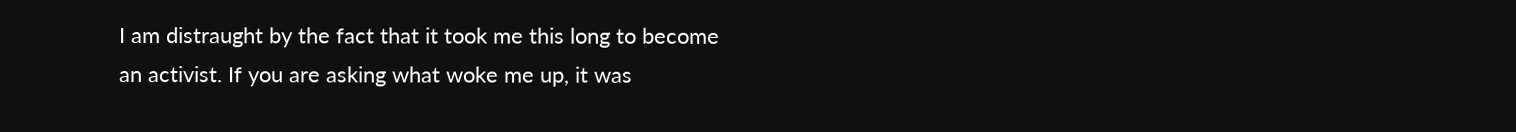I am distraught by the fact that it took me this long to become an activist. If you are asking what woke me up, it was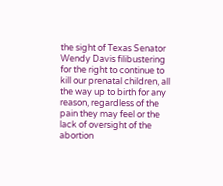the sight of Texas Senator Wendy Davis filibustering for the right to continue to kill our prenatal children, all the way up to birth for any reason, regardless of the pain they may feel or the lack of oversight of the abortion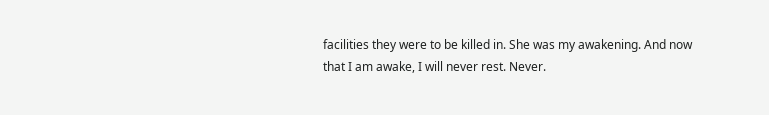facilities they were to be killed in. She was my awakening. And now that I am awake, I will never rest. Never.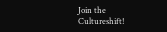Join the Cultureshift!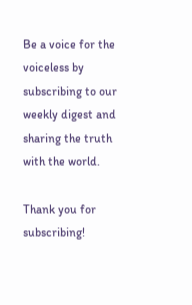Be a voice for the voiceless by subscribing to our weekly digest and sharing the truth with the world.

Thank you for subscribing!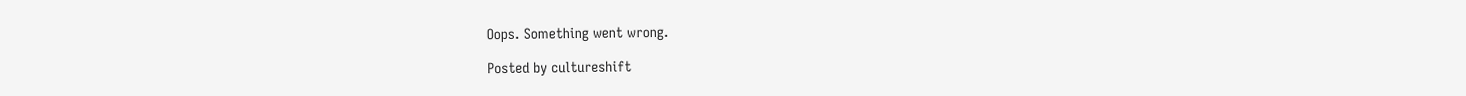Oops. Something went wrong.

Posted by cultureshift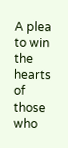A plea to win the hearts of those who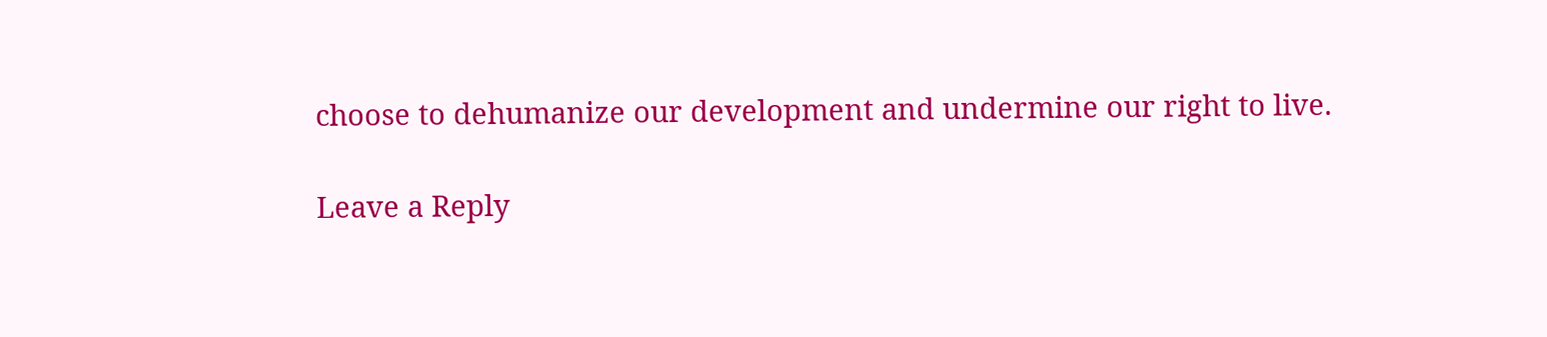choose to dehumanize our development and undermine our right to live.

Leave a Reply